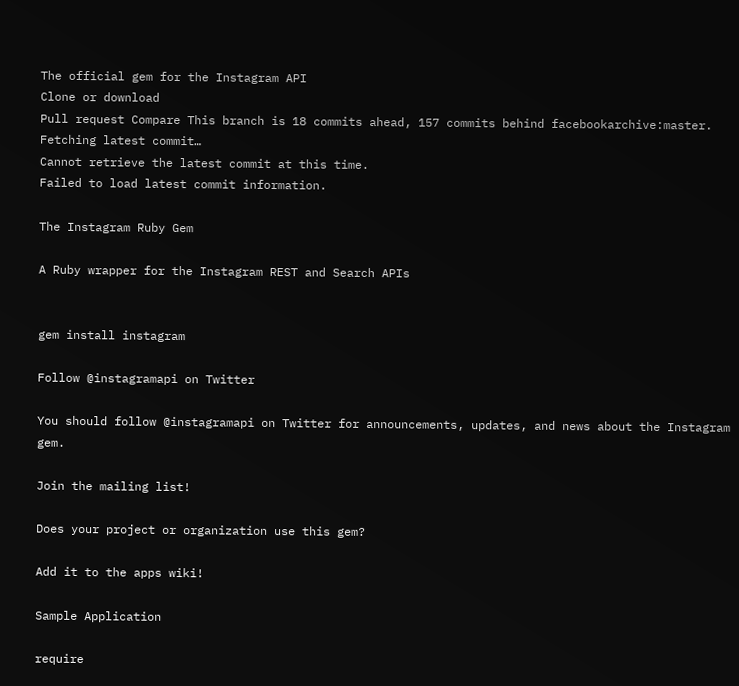The official gem for the Instagram API
Clone or download
Pull request Compare This branch is 18 commits ahead, 157 commits behind facebookarchive:master.
Fetching latest commit…
Cannot retrieve the latest commit at this time.
Failed to load latest commit information.

The Instagram Ruby Gem

A Ruby wrapper for the Instagram REST and Search APIs


gem install instagram

Follow @instagramapi on Twitter

You should follow @instagramapi on Twitter for announcements, updates, and news about the Instagram gem.

Join the mailing list!

Does your project or organization use this gem?

Add it to the apps wiki!

Sample Application

require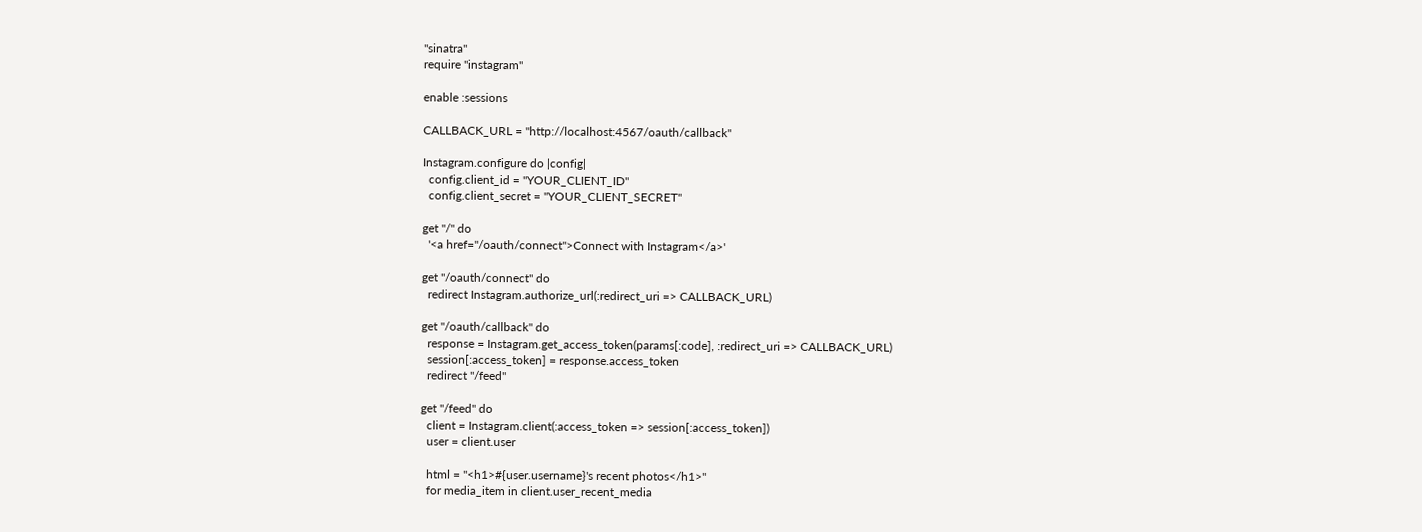"sinatra"
require "instagram"

enable :sessions

CALLBACK_URL = "http://localhost:4567/oauth/callback"

Instagram.configure do |config|
  config.client_id = "YOUR_CLIENT_ID"
  config.client_secret = "YOUR_CLIENT_SECRET"

get "/" do
  '<a href="/oauth/connect">Connect with Instagram</a>'

get "/oauth/connect" do
  redirect Instagram.authorize_url(:redirect_uri => CALLBACK_URL)

get "/oauth/callback" do
  response = Instagram.get_access_token(params[:code], :redirect_uri => CALLBACK_URL)
  session[:access_token] = response.access_token
  redirect "/feed"

get "/feed" do
  client = Instagram.client(:access_token => session[:access_token])
  user = client.user

  html = "<h1>#{user.username}'s recent photos</h1>"
  for media_item in client.user_recent_media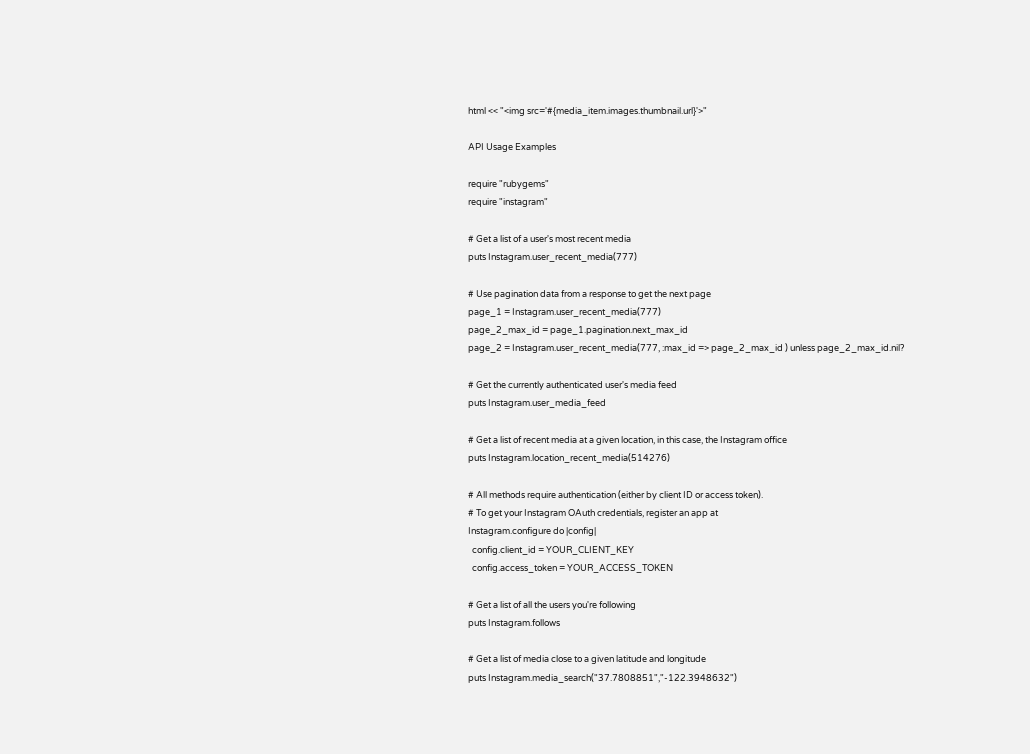html << "<img src='#{media_item.images.thumbnail.url}'>"

API Usage Examples

require "rubygems"
require "instagram"

# Get a list of a user's most recent media
puts Instagram.user_recent_media(777)

# Use pagination data from a response to get the next page
page_1 = Instagram.user_recent_media(777)
page_2_max_id = page_1.pagination.next_max_id
page_2 = Instagram.user_recent_media(777, :max_id => page_2_max_id ) unless page_2_max_id.nil?

# Get the currently authenticated user's media feed
puts Instagram.user_media_feed

# Get a list of recent media at a given location, in this case, the Instagram office
puts Instagram.location_recent_media(514276)

# All methods require authentication (either by client ID or access token).
# To get your Instagram OAuth credentials, register an app at
Instagram.configure do |config|
  config.client_id = YOUR_CLIENT_KEY
  config.access_token = YOUR_ACCESS_TOKEN

# Get a list of all the users you're following
puts Instagram.follows

# Get a list of media close to a given latitude and longitude
puts Instagram.media_search("37.7808851","-122.3948632")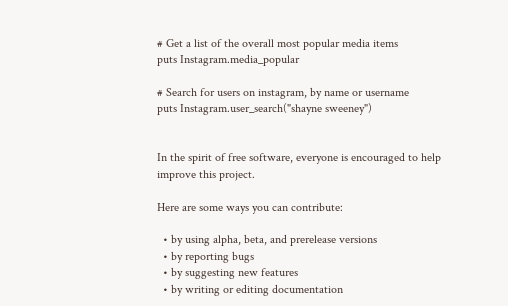# Get a list of the overall most popular media items
puts Instagram.media_popular

# Search for users on instagram, by name or username
puts Instagram.user_search("shayne sweeney")


In the spirit of free software, everyone is encouraged to help improve this project.

Here are some ways you can contribute:

  • by using alpha, beta, and prerelease versions
  • by reporting bugs
  • by suggesting new features
  • by writing or editing documentation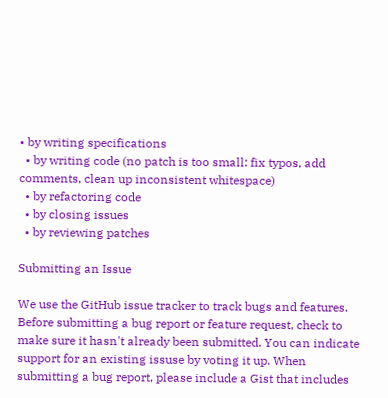• by writing specifications
  • by writing code (no patch is too small: fix typos, add comments, clean up inconsistent whitespace)
  • by refactoring code
  • by closing issues
  • by reviewing patches

Submitting an Issue

We use the GitHub issue tracker to track bugs and features. Before submitting a bug report or feature request, check to make sure it hasn't already been submitted. You can indicate support for an existing issuse by voting it up. When submitting a bug report, please include a Gist that includes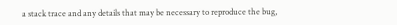a stack trace and any details that may be necessary to reproduce the bug,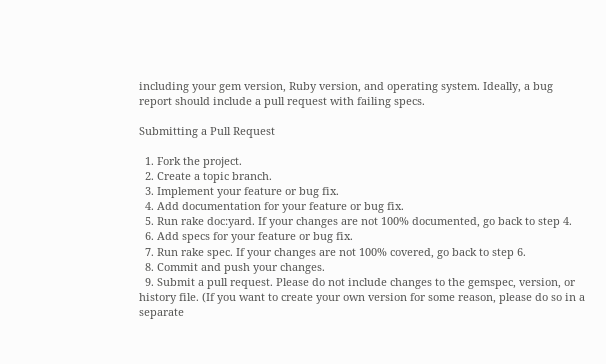including your gem version, Ruby version, and operating system. Ideally, a bug report should include a pull request with failing specs.

Submitting a Pull Request

  1. Fork the project.
  2. Create a topic branch.
  3. Implement your feature or bug fix.
  4. Add documentation for your feature or bug fix.
  5. Run rake doc:yard. If your changes are not 100% documented, go back to step 4.
  6. Add specs for your feature or bug fix.
  7. Run rake spec. If your changes are not 100% covered, go back to step 6.
  8. Commit and push your changes.
  9. Submit a pull request. Please do not include changes to the gemspec, version, or history file. (If you want to create your own version for some reason, please do so in a separate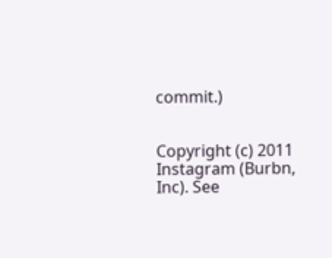commit.)


Copyright (c) 2011 Instagram (Burbn, Inc). See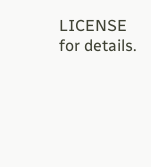LICENSE for details.